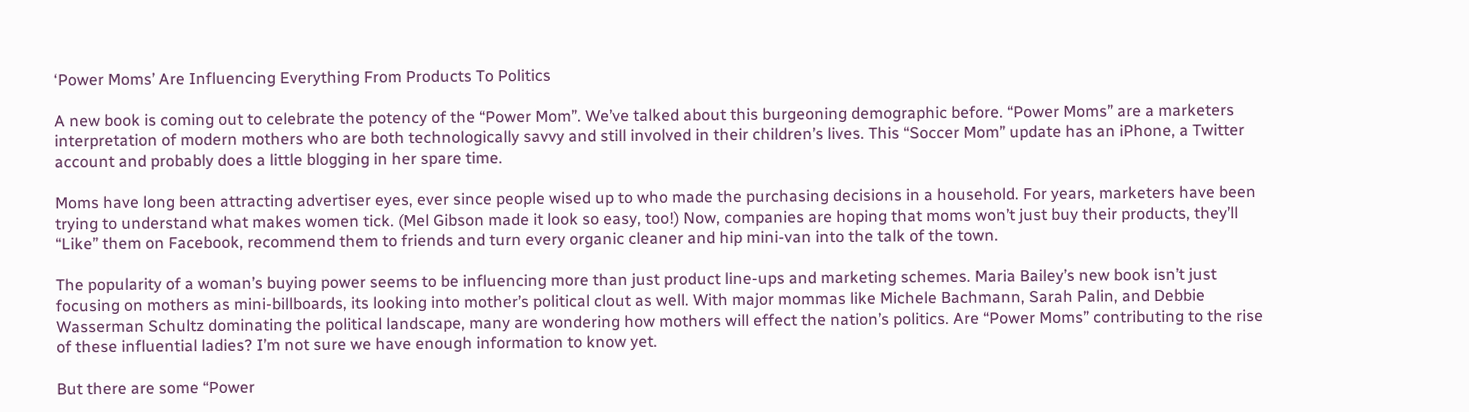‘Power Moms’ Are Influencing Everything From Products To Politics

A new book is coming out to celebrate the potency of the “Power Mom”. We’ve talked about this burgeoning demographic before. “Power Moms” are a marketers interpretation of modern mothers who are both technologically savvy and still involved in their children’s lives. This “Soccer Mom” update has an iPhone, a Twitter account and probably does a little blogging in her spare time.

Moms have long been attracting advertiser eyes, ever since people wised up to who made the purchasing decisions in a household. For years, marketers have been trying to understand what makes women tick. (Mel Gibson made it look so easy, too!) Now, companies are hoping that moms won’t just buy their products, they’ll “Like” them on Facebook, recommend them to friends and turn every organic cleaner and hip mini-van into the talk of the town.

The popularity of a woman’s buying power seems to be influencing more than just product line-ups and marketing schemes. Maria Bailey’s new book isn’t just focusing on mothers as mini-billboards, its looking into mother’s political clout as well. With major mommas like Michele Bachmann, Sarah Palin, and Debbie Wasserman Schultz dominating the political landscape, many are wondering how mothers will effect the nation’s politics. Are “Power Moms” contributing to the rise of these influential ladies? I’m not sure we have enough information to know yet.

But there are some “Power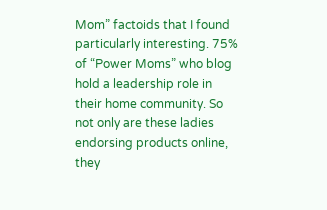Mom” factoids that I found particularly interesting. 75% of “Power Moms” who blog hold a leadership role in their home community. So not only are these ladies endorsing products online, they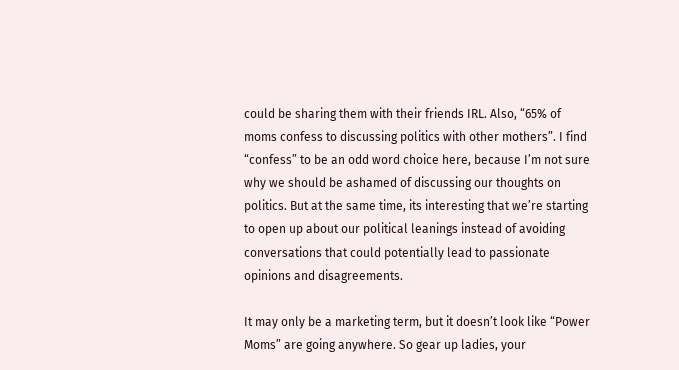could be sharing them with their friends IRL. Also, “65% of moms confess to discussing politics with other mothers”. I find “confess” to be an odd word choice here, because I’m not sure why we should be ashamed of discussing our thoughts on politics. But at the same time, its interesting that we’re starting to open up about our political leanings instead of avoiding conversations that could potentially lead to passionate opinions and disagreements.

It may only be a marketing term, but it doesn’t look like “Power Moms” are going anywhere. So gear up ladies, your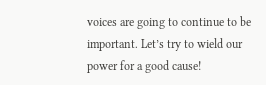voices are going to continue to be important. Let’s try to wield our power for a good cause!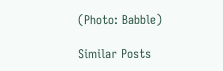(Photo: Babble)

Similar Posts